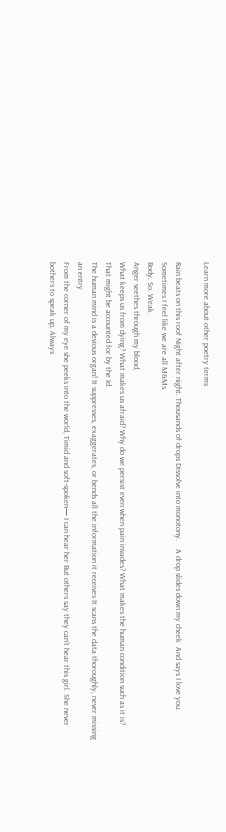Learn more about other poetry terms

Rain beats on this roof Night after night. Thousands of drops Dissolve into monotony.    A drop slides down my cheek  And says I love you.
Sometimes I feel like we are all M&Ms
Body. So. Weak.
Anger seethes through my blood,
What keeps us from dying? What makes us afraid? Why do we persist even when pain invades? What makes the human condition such as it is?  That might be accounted for by the Id.
The human mind is a devious organ! It suppresses, exaggerates, or bends all the information it receives It scans the data thoroughly, never missing an entry
From the corner of my eye she peeks into the world, Timid and soft-spoken— I can hear her But others say they can't hear this girl. She never bothers to speak up, Always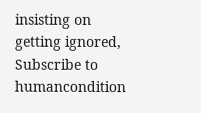insisting on getting ignored,
Subscribe to humancondition